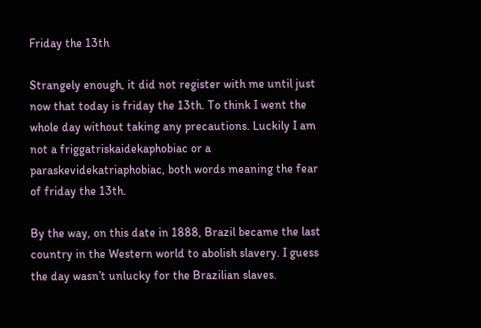Friday the 13th

Strangely enough, it did not register with me until just now that today is friday the 13th. To think I went the whole day without taking any precautions. Luckily I am not a friggatriskaidekaphobiac or a paraskevidekatriaphobiac, both words meaning the fear of friday the 13th.

By the way, on this date in 1888, Brazil became the last country in the Western world to abolish slavery. I guess the day wasn’t unlucky for the Brazilian slaves.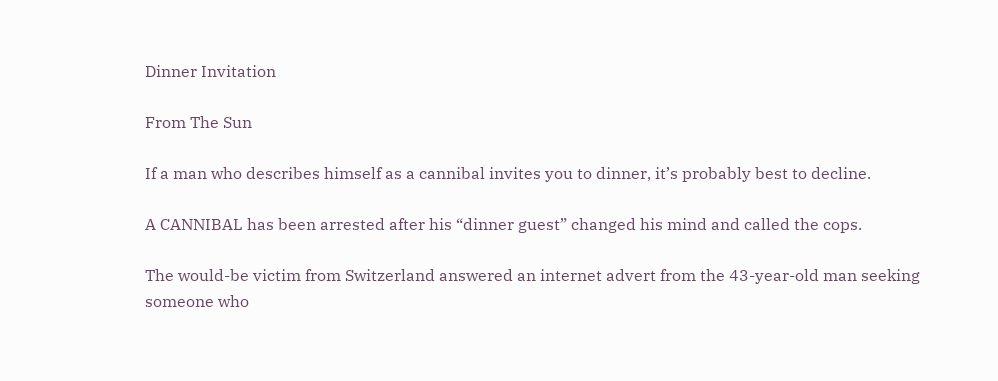Dinner Invitation

From The Sun

If a man who describes himself as a cannibal invites you to dinner, it’s probably best to decline.

A CANNIBAL has been arrested after his “dinner guest” changed his mind and called the cops.

The would-be victim from Switzerland answered an internet advert from the 43-year-old man seeking someone who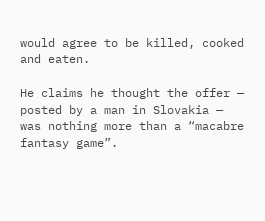would agree to be killed, cooked and eaten.

He claims he thought the offer — posted by a man in Slovakia — was nothing more than a “macabre fantasy game”.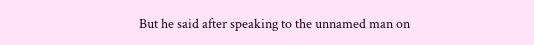But he said after speaking to the unnamed man on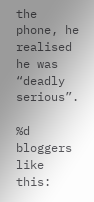the phone, he realised he was “deadly serious”.

%d bloggers like this: